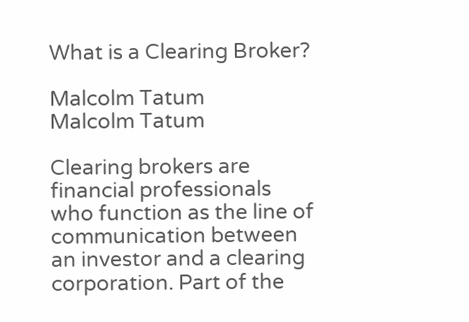What is a Clearing Broker?

Malcolm Tatum
Malcolm Tatum

Clearing brokers are financial professionals who function as the line of communication between an investor and a clearing corporation. Part of the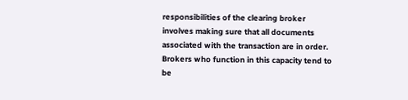responsibilities of the clearing broker involves making sure that all documents associated with the transaction are in order. Brokers who function in this capacity tend to be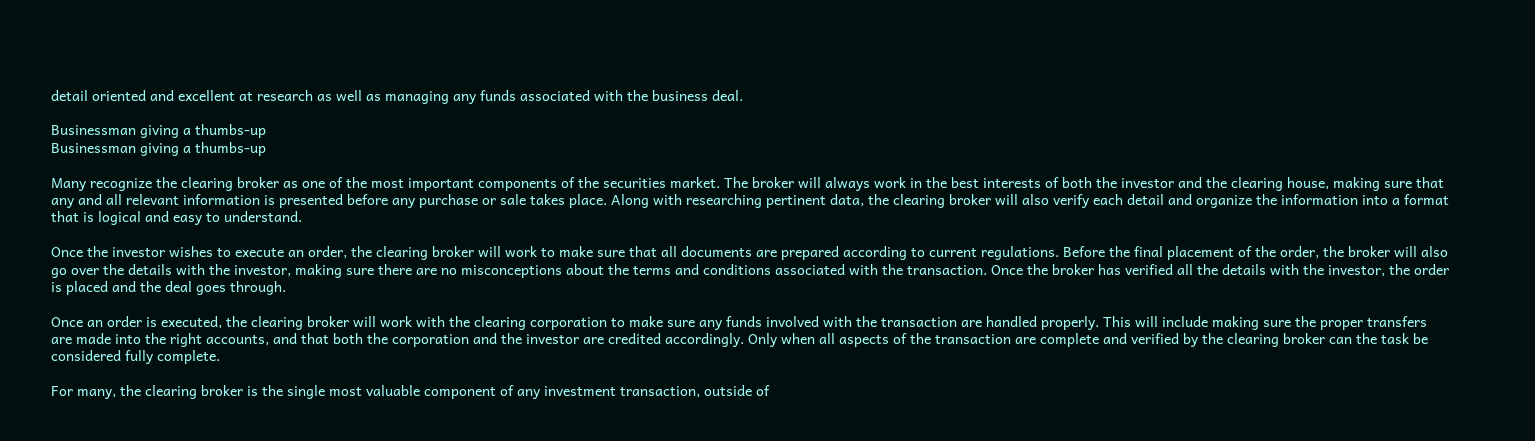detail oriented and excellent at research as well as managing any funds associated with the business deal.

Businessman giving a thumbs-up
Businessman giving a thumbs-up

Many recognize the clearing broker as one of the most important components of the securities market. The broker will always work in the best interests of both the investor and the clearing house, making sure that any and all relevant information is presented before any purchase or sale takes place. Along with researching pertinent data, the clearing broker will also verify each detail and organize the information into a format that is logical and easy to understand.

Once the investor wishes to execute an order, the clearing broker will work to make sure that all documents are prepared according to current regulations. Before the final placement of the order, the broker will also go over the details with the investor, making sure there are no misconceptions about the terms and conditions associated with the transaction. Once the broker has verified all the details with the investor, the order is placed and the deal goes through.

Once an order is executed, the clearing broker will work with the clearing corporation to make sure any funds involved with the transaction are handled properly. This will include making sure the proper transfers are made into the right accounts, and that both the corporation and the investor are credited accordingly. Only when all aspects of the transaction are complete and verified by the clearing broker can the task be considered fully complete.

For many, the clearing broker is the single most valuable component of any investment transaction, outside of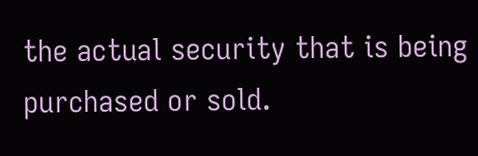the actual security that is being purchased or sold.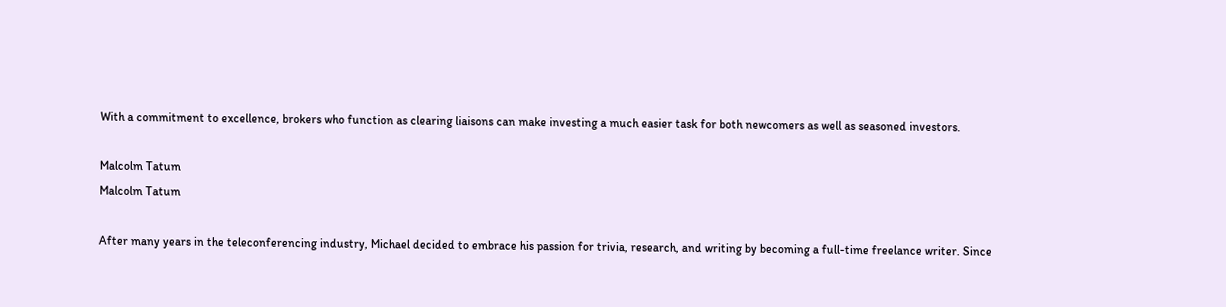With a commitment to excellence, brokers who function as clearing liaisons can make investing a much easier task for both newcomers as well as seasoned investors.

Malcolm Tatum
Malcolm Tatum

After many years in the teleconferencing industry, Michael decided to embrace his passion for trivia, research, and writing by becoming a full-time freelance writer. Since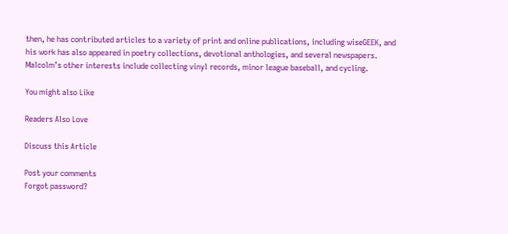then, he has contributed articles to a variety of print and online publications, including wiseGEEK, and his work has also appeared in poetry collections, devotional anthologies, and several newspapers. Malcolm’s other interests include collecting vinyl records, minor league baseball, and cycling.

You might also Like

Readers Also Love

Discuss this Article

Post your comments
Forgot password?